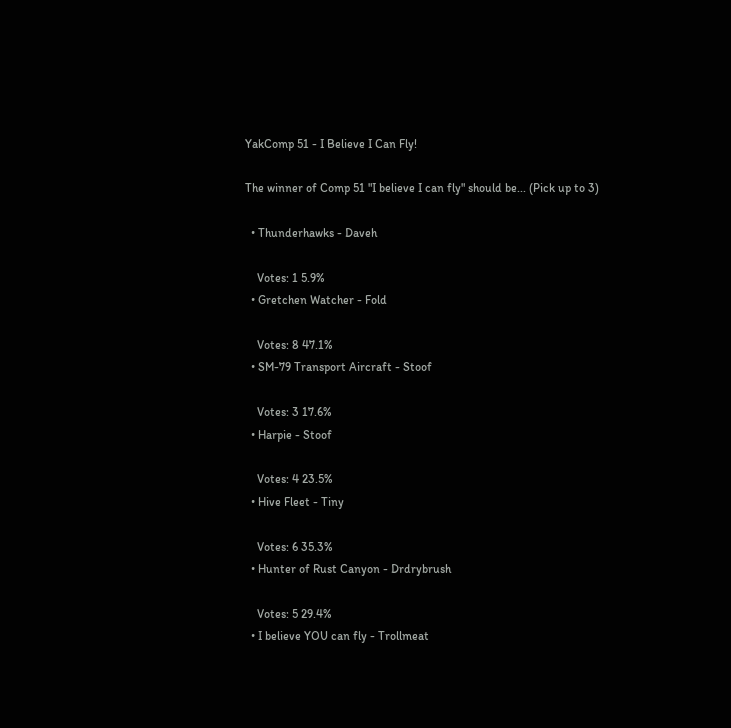YakComp 51 - I Believe I Can Fly!

The winner of Comp 51 "I believe I can fly" should be... (Pick up to 3)

  • Thunderhawks - Daveh

    Votes: 1 5.9%
  • Gretchen Watcher - Fold

    Votes: 8 47.1%
  • SM-79 Transport Aircraft - Stoof

    Votes: 3 17.6%
  • Harpie - Stoof

    Votes: 4 23.5%
  • Hive Fleet - Tiny

    Votes: 6 35.3%
  • Hunter of Rust Canyon - Drdrybrush

    Votes: 5 29.4%
  • I believe YOU can fly - Trollmeat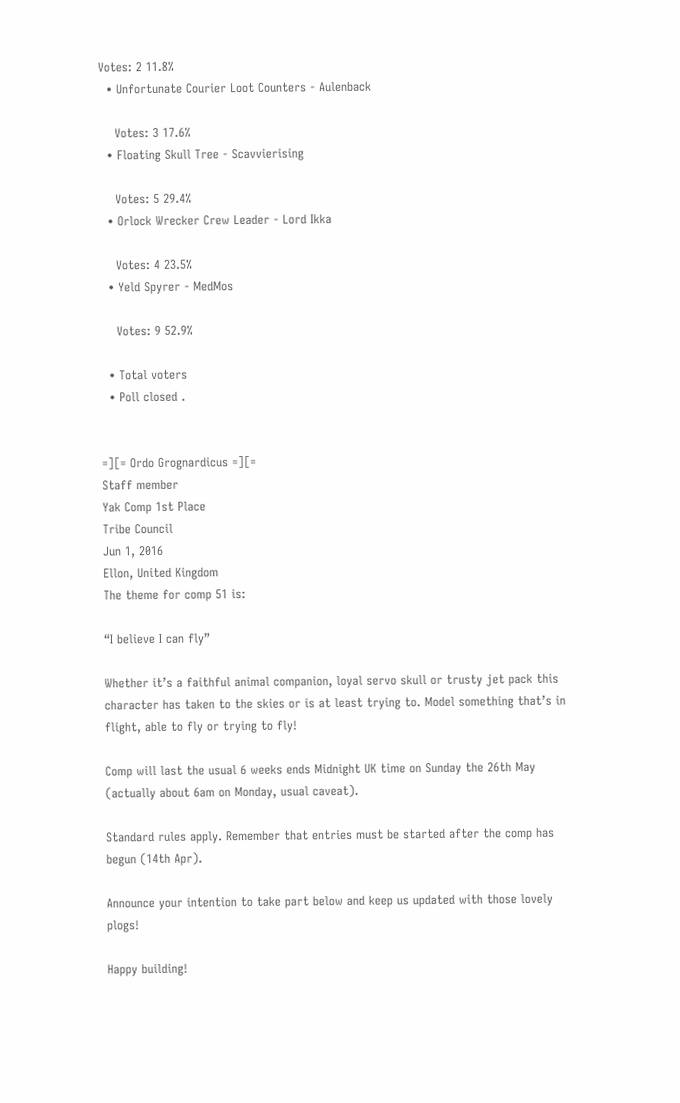Votes: 2 11.8%
  • Unfortunate Courier Loot Counters - Aulenback

    Votes: 3 17.6%
  • Floating Skull Tree - Scavvierising

    Votes: 5 29.4%
  • Orlock Wrecker Crew Leader - Lord Ikka

    Votes: 4 23.5%
  • Yeld Spyrer - MedMos

    Votes: 9 52.9%

  • Total voters
  • Poll closed .


=][= Ordo Grognardicus =][=
Staff member
Yak Comp 1st Place
Tribe Council
Jun 1, 2016
Ellon, United Kingdom
The theme for comp 51 is:

“I believe I can fly”

Whether it’s a faithful animal companion, loyal servo skull or trusty jet pack this character has taken to the skies or is at least trying to. Model something that’s in flight, able to fly or trying to fly!

Comp will last the usual 6 weeks ends Midnight UK time on Sunday the 26th May (actually about 6am on Monday, usual caveat).

Standard rules apply. Remember that entries must be started after the comp has begun (14th Apr).

Announce your intention to take part below and keep us updated with those lovely plogs!

Happy building!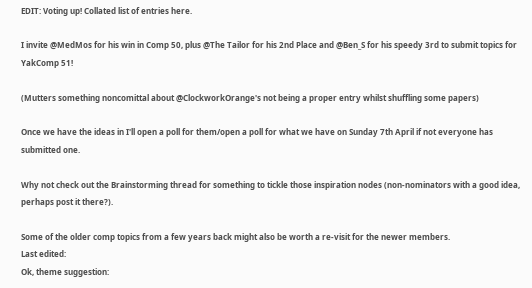EDIT: Voting up! Collated list of entries here.

I invite @MedMos for his win in Comp 50, plus @The Tailor for his 2nd Place and @Ben_S for his speedy 3rd to submit topics for YakComp 51!

(Mutters something noncomittal about @ClockworkOrange's not being a proper entry whilst shuffling some papers)

Once we have the ideas in I'll open a poll for them/open a poll for what we have on Sunday 7th April if not everyone has submitted one.

Why not check out the Brainstorming thread for something to tickle those inspiration nodes (non-nominators with a good idea, perhaps post it there?).

Some of the older comp topics from a few years back might also be worth a re-visit for the newer members.
Last edited:
Ok, theme suggestion: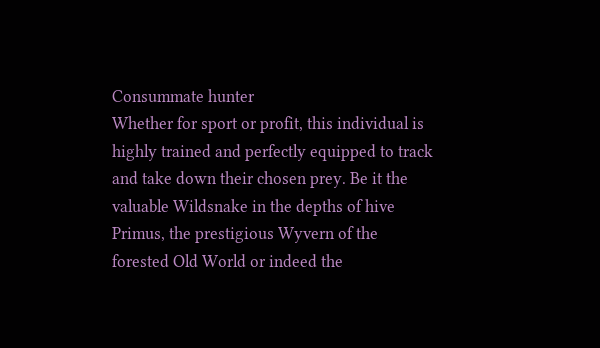Consummate hunter
Whether for sport or profit, this individual is highly trained and perfectly equipped to track and take down their chosen prey. Be it the valuable Wildsnake in the depths of hive Primus, the prestigious Wyvern of the forested Old World or indeed the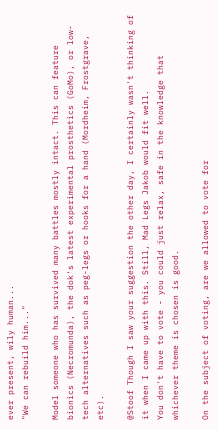ever present, wily human...
"We can rebuild him..."

Model someone who has survived many battles mostly intact. This can feature bionics (Necromunda), the dok's latest experimental prosthetics (GoMo), or low-tech alternatives such as peg-legs or hooks for a hand (Mordheim, Frostgrave, etc).

@Stoof Though I saw your suggestion the other day, I certainly wasn't thinking of it when I came up with this. Still, Mad Legs Jakob would fit well.
You don't have to vote - you could just relax, safe in the knowledge that whichever theme is chosen is good.

On the subject of voting, are we allowed to vote for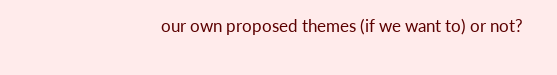our own proposed themes (if we want to) or not?